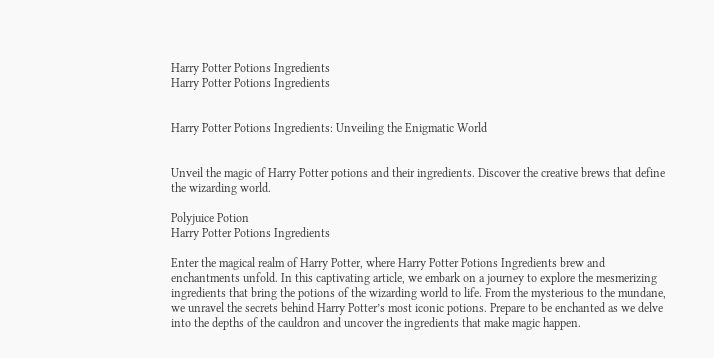Harry Potter Potions Ingredients
Harry Potter Potions Ingredients


Harry Potter Potions Ingredients: Unveiling the Enigmatic World


Unveil the magic of Harry Potter potions and their ingredients. Discover the creative brews that define the wizarding world.

Polyjuice Potion
Harry Potter Potions Ingredients

Enter the magical realm of Harry Potter, where Harry Potter Potions Ingredients brew and enchantments unfold. In this captivating article, we embark on a journey to explore the mesmerizing ingredients that bring the potions of the wizarding world to life. From the mysterious to the mundane, we unravel the secrets behind Harry Potter’s most iconic potions. Prepare to be enchanted as we delve into the depths of the cauldron and uncover the ingredients that make magic happen.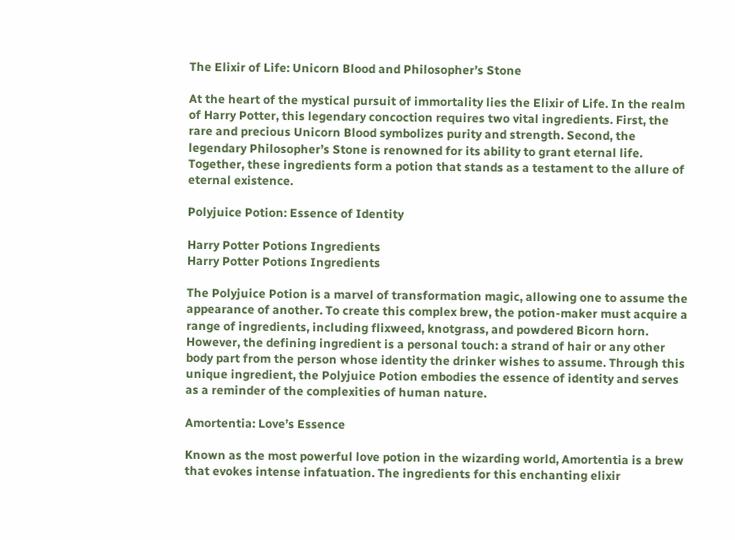The Elixir of Life: Unicorn Blood and Philosopher’s Stone

At the heart of the mystical pursuit of immortality lies the Elixir of Life. In the realm of Harry Potter, this legendary concoction requires two vital ingredients. First, the rare and precious Unicorn Blood symbolizes purity and strength. Second, the legendary Philosopher’s Stone is renowned for its ability to grant eternal life. Together, these ingredients form a potion that stands as a testament to the allure of eternal existence.

Polyjuice Potion: Essence of Identity

Harry Potter Potions Ingredients
Harry Potter Potions Ingredients

The Polyjuice Potion is a marvel of transformation magic, allowing one to assume the appearance of another. To create this complex brew, the potion-maker must acquire a range of ingredients, including flixweed, knotgrass, and powdered Bicorn horn. However, the defining ingredient is a personal touch: a strand of hair or any other body part from the person whose identity the drinker wishes to assume. Through this unique ingredient, the Polyjuice Potion embodies the essence of identity and serves as a reminder of the complexities of human nature.

Amortentia: Love’s Essence

Known as the most powerful love potion in the wizarding world, Amortentia is a brew that evokes intense infatuation. The ingredients for this enchanting elixir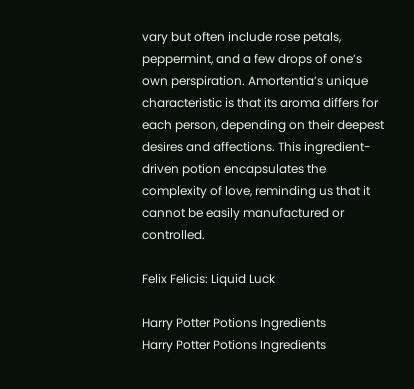vary but often include rose petals, peppermint, and a few drops of one’s own perspiration. Amortentia’s unique characteristic is that its aroma differs for each person, depending on their deepest desires and affections. This ingredient-driven potion encapsulates the complexity of love, reminding us that it cannot be easily manufactured or controlled.

Felix Felicis: Liquid Luck

Harry Potter Potions Ingredients
Harry Potter Potions Ingredients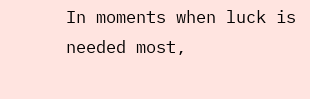In moments when luck is needed most,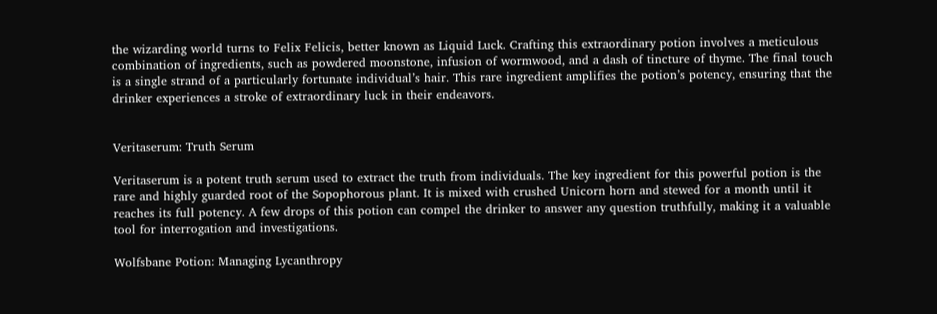the wizarding world turns to Felix Felicis, better known as Liquid Luck. Crafting this extraordinary potion involves a meticulous combination of ingredients, such as powdered moonstone, infusion of wormwood, and a dash of tincture of thyme. The final touch is a single strand of a particularly fortunate individual’s hair. This rare ingredient amplifies the potion’s potency, ensuring that the drinker experiences a stroke of extraordinary luck in their endeavors.


Veritaserum: Truth Serum

Veritaserum is a potent truth serum used to extract the truth from individuals. The key ingredient for this powerful potion is the rare and highly guarded root of the Sopophorous plant. It is mixed with crushed Unicorn horn and stewed for a month until it reaches its full potency. A few drops of this potion can compel the drinker to answer any question truthfully, making it a valuable tool for interrogation and investigations.

Wolfsbane Potion: Managing Lycanthropy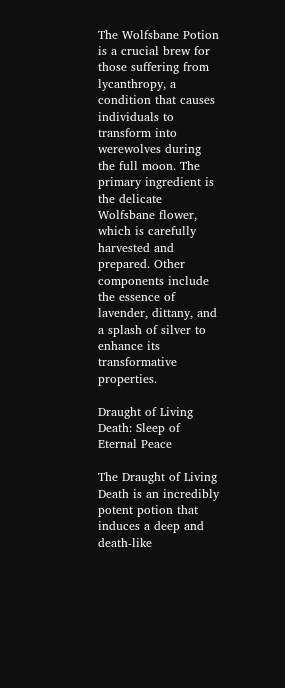The Wolfsbane Potion is a crucial brew for those suffering from lycanthropy, a condition that causes individuals to transform into werewolves during the full moon. The primary ingredient is the delicate Wolfsbane flower, which is carefully harvested and prepared. Other components include the essence of lavender, dittany, and a splash of silver to enhance its transformative properties.

Draught of Living Death: Sleep of Eternal Peace

The Draught of Living Death is an incredibly potent potion that induces a deep and death-like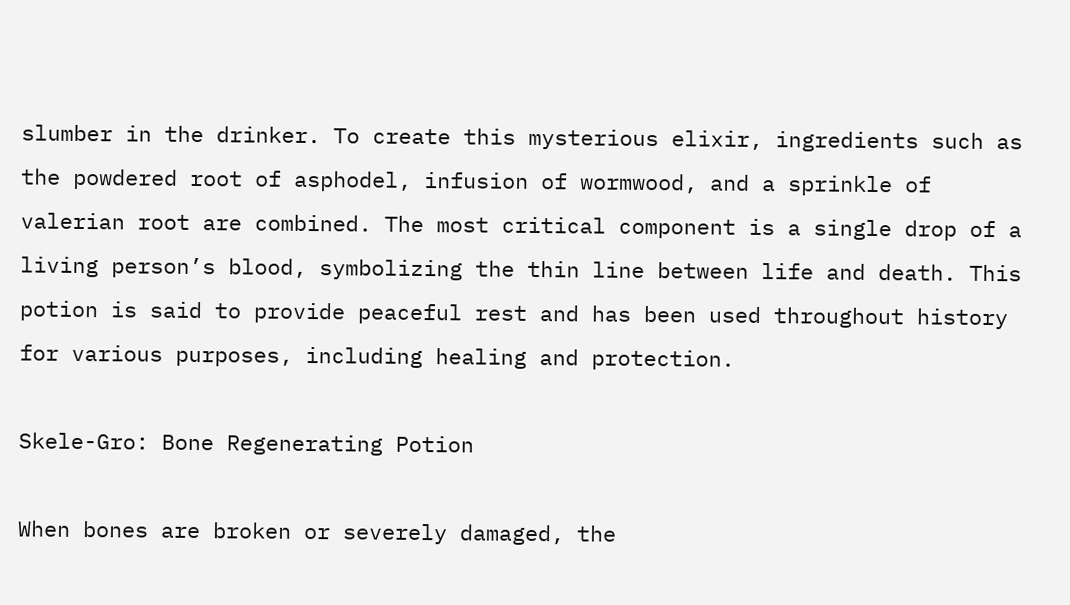slumber in the drinker. To create this mysterious elixir, ingredients such as the powdered root of asphodel, infusion of wormwood, and a sprinkle of valerian root are combined. The most critical component is a single drop of a living person’s blood, symbolizing the thin line between life and death. This potion is said to provide peaceful rest and has been used throughout history for various purposes, including healing and protection.

Skele-Gro: Bone Regenerating Potion

When bones are broken or severely damaged, the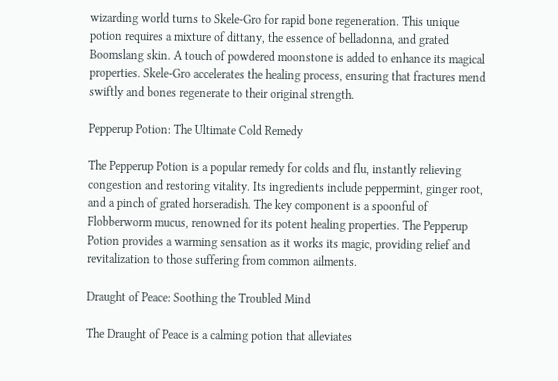wizarding world turns to Skele-Gro for rapid bone regeneration. This unique potion requires a mixture of dittany, the essence of belladonna, and grated Boomslang skin. A touch of powdered moonstone is added to enhance its magical properties. Skele-Gro accelerates the healing process, ensuring that fractures mend swiftly and bones regenerate to their original strength.

Pepperup Potion: The Ultimate Cold Remedy

The Pepperup Potion is a popular remedy for colds and flu, instantly relieving congestion and restoring vitality. Its ingredients include peppermint, ginger root, and a pinch of grated horseradish. The key component is a spoonful of Flobberworm mucus, renowned for its potent healing properties. The Pepperup Potion provides a warming sensation as it works its magic, providing relief and revitalization to those suffering from common ailments.

Draught of Peace: Soothing the Troubled Mind

The Draught of Peace is a calming potion that alleviates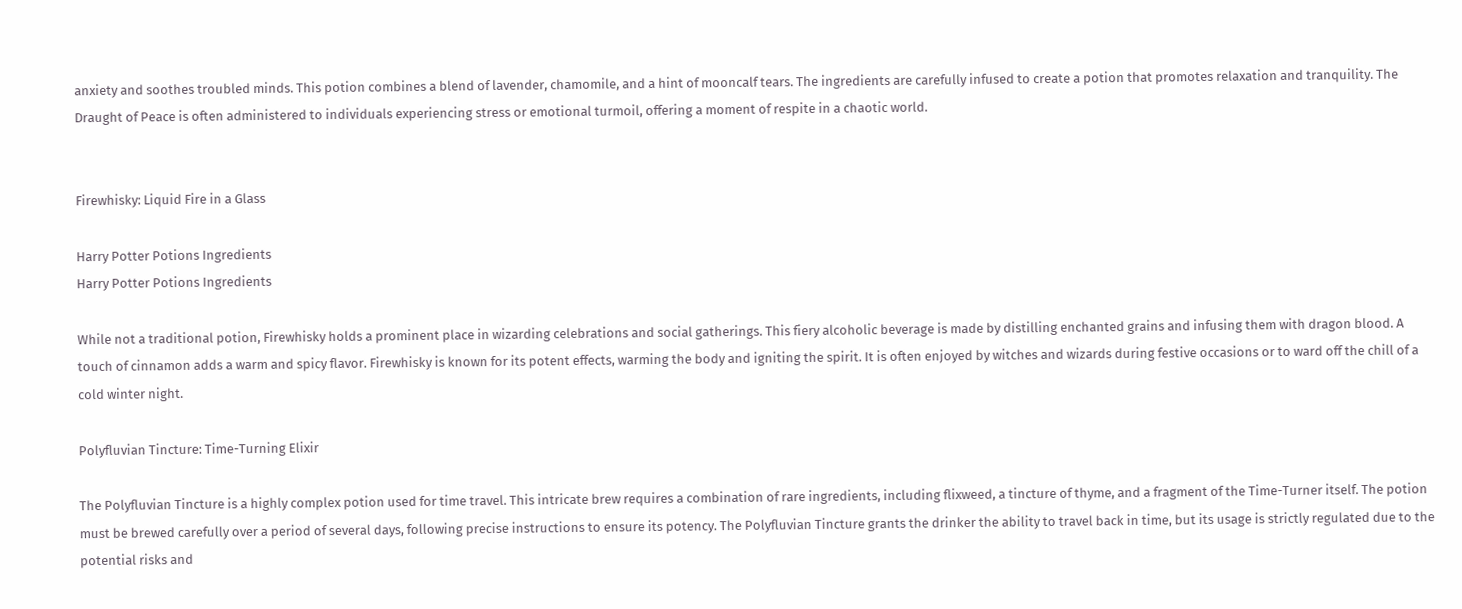anxiety and soothes troubled minds. This potion combines a blend of lavender, chamomile, and a hint of mooncalf tears. The ingredients are carefully infused to create a potion that promotes relaxation and tranquility. The Draught of Peace is often administered to individuals experiencing stress or emotional turmoil, offering a moment of respite in a chaotic world.


Firewhisky: Liquid Fire in a Glass

Harry Potter Potions Ingredients
Harry Potter Potions Ingredients

While not a traditional potion, Firewhisky holds a prominent place in wizarding celebrations and social gatherings. This fiery alcoholic beverage is made by distilling enchanted grains and infusing them with dragon blood. A touch of cinnamon adds a warm and spicy flavor. Firewhisky is known for its potent effects, warming the body and igniting the spirit. It is often enjoyed by witches and wizards during festive occasions or to ward off the chill of a cold winter night.

Polyfluvian Tincture: Time-Turning Elixir

The Polyfluvian Tincture is a highly complex potion used for time travel. This intricate brew requires a combination of rare ingredients, including flixweed, a tincture of thyme, and a fragment of the Time-Turner itself. The potion must be brewed carefully over a period of several days, following precise instructions to ensure its potency. The Polyfluvian Tincture grants the drinker the ability to travel back in time, but its usage is strictly regulated due to the potential risks and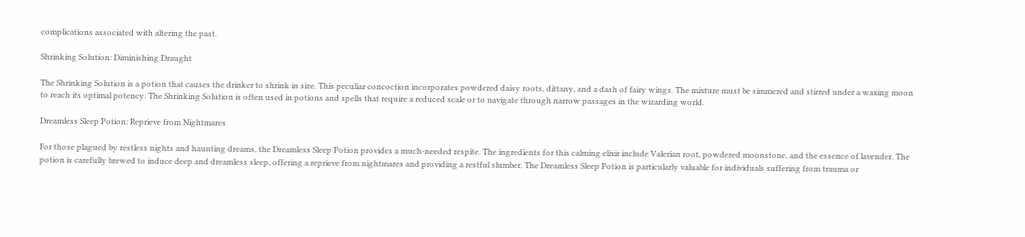complications associated with altering the past.

Shrinking Solution: Diminishing Draught

The Shrinking Solution is a potion that causes the drinker to shrink in size. This peculiar concoction incorporates powdered daisy roots, dittany, and a dash of fairy wings. The mixture must be simmered and stirred under a waxing moon to reach its optimal potency. The Shrinking Solution is often used in potions and spells that require a reduced scale or to navigate through narrow passages in the wizarding world.

Dreamless Sleep Potion: Reprieve from Nightmares

For those plagued by restless nights and haunting dreams, the Dreamless Sleep Potion provides a much-needed respite. The ingredients for this calming elixir include Valerian root, powdered moonstone, and the essence of lavender. The potion is carefully brewed to induce deep and dreamless sleep, offering a reprieve from nightmares and providing a restful slumber. The Dreamless Sleep Potion is particularly valuable for individuals suffering from trauma or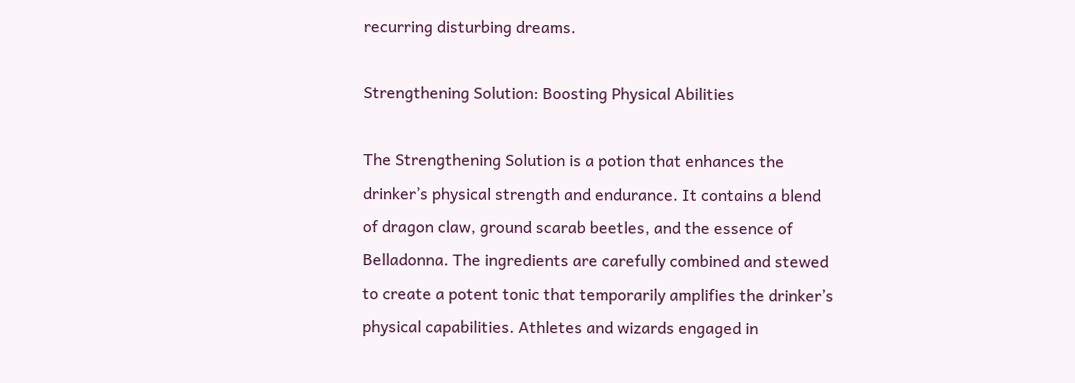recurring disturbing dreams.

Strengthening Solution: Boosting Physical Abilities

The Strengthening Solution is a potion that enhances the drinker’s physical strength and endurance. It contains a blend of dragon claw, ground scarab beetles, and the essence of Belladonna. The ingredients are carefully combined and stewed to create a potent tonic that temporarily amplifies the drinker’s physical capabilities. Athletes and wizards engaged in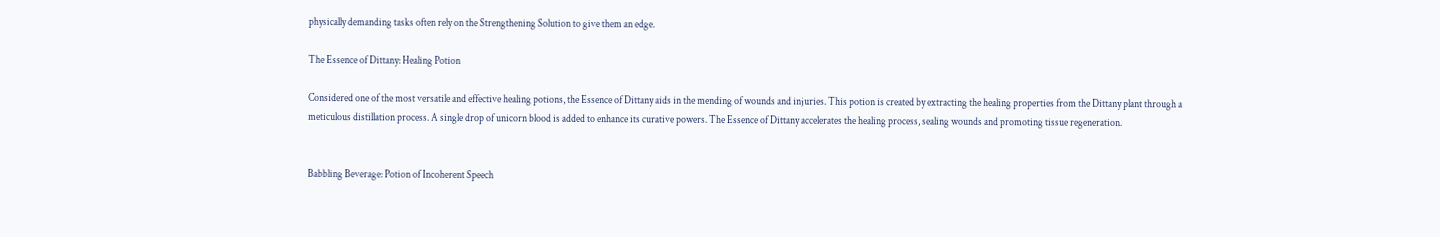physically demanding tasks often rely on the Strengthening Solution to give them an edge.

The Essence of Dittany: Healing Potion

Considered one of the most versatile and effective healing potions, the Essence of Dittany aids in the mending of wounds and injuries. This potion is created by extracting the healing properties from the Dittany plant through a meticulous distillation process. A single drop of unicorn blood is added to enhance its curative powers. The Essence of Dittany accelerates the healing process, sealing wounds and promoting tissue regeneration.


Babbling Beverage: Potion of Incoherent Speech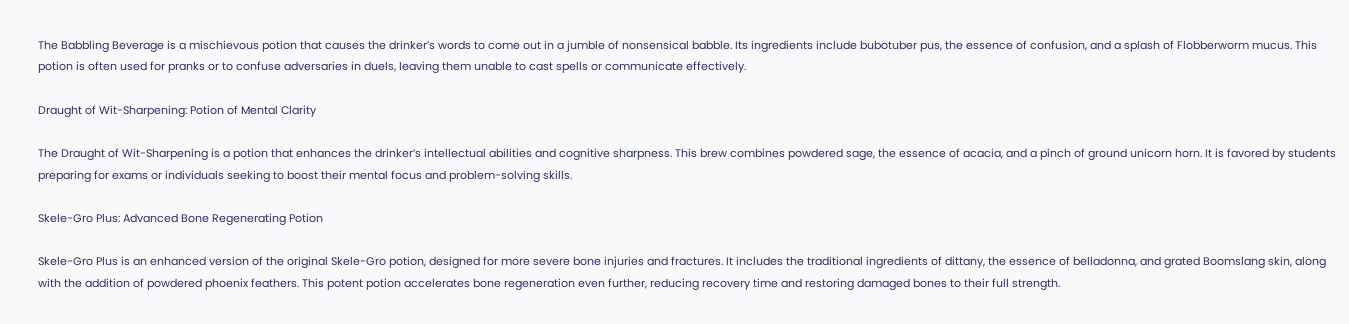The Babbling Beverage is a mischievous potion that causes the drinker’s words to come out in a jumble of nonsensical babble. Its ingredients include bubotuber pus, the essence of confusion, and a splash of Flobberworm mucus. This potion is often used for pranks or to confuse adversaries in duels, leaving them unable to cast spells or communicate effectively.

Draught of Wit-Sharpening: Potion of Mental Clarity

The Draught of Wit-Sharpening is a potion that enhances the drinker’s intellectual abilities and cognitive sharpness. This brew combines powdered sage, the essence of acacia, and a pinch of ground unicorn horn. It is favored by students preparing for exams or individuals seeking to boost their mental focus and problem-solving skills.

Skele-Gro Plus: Advanced Bone Regenerating Potion

Skele-Gro Plus is an enhanced version of the original Skele-Gro potion, designed for more severe bone injuries and fractures. It includes the traditional ingredients of dittany, the essence of belladonna, and grated Boomslang skin, along with the addition of powdered phoenix feathers. This potent potion accelerates bone regeneration even further, reducing recovery time and restoring damaged bones to their full strength.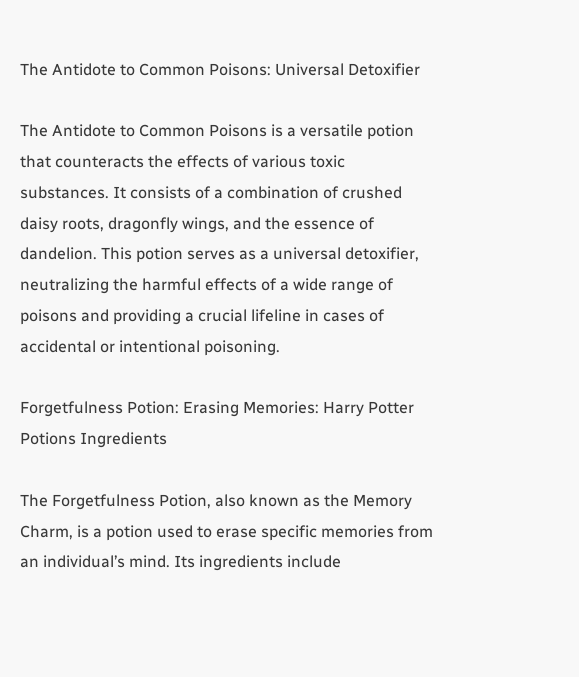The Antidote to Common Poisons: Universal Detoxifier

The Antidote to Common Poisons is a versatile potion that counteracts the effects of various toxic substances. It consists of a combination of crushed daisy roots, dragonfly wings, and the essence of dandelion. This potion serves as a universal detoxifier, neutralizing the harmful effects of a wide range of poisons and providing a crucial lifeline in cases of accidental or intentional poisoning.

Forgetfulness Potion: Erasing Memories: Harry Potter Potions Ingredients

The Forgetfulness Potion, also known as the Memory Charm, is a potion used to erase specific memories from an individual’s mind. Its ingredients include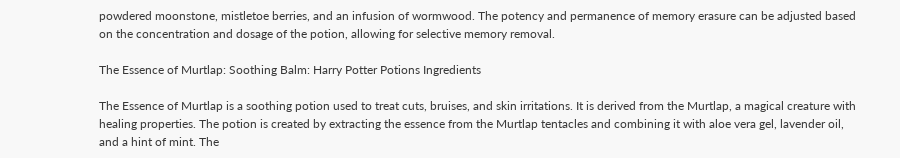powdered moonstone, mistletoe berries, and an infusion of wormwood. The potency and permanence of memory erasure can be adjusted based on the concentration and dosage of the potion, allowing for selective memory removal.

The Essence of Murtlap: Soothing Balm: Harry Potter Potions Ingredients

The Essence of Murtlap is a soothing potion used to treat cuts, bruises, and skin irritations. It is derived from the Murtlap, a magical creature with healing properties. The potion is created by extracting the essence from the Murtlap tentacles and combining it with aloe vera gel, lavender oil, and a hint of mint. The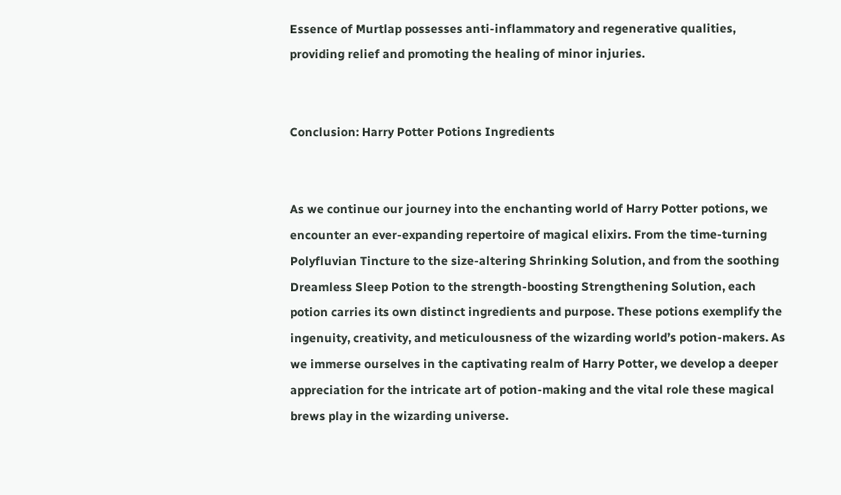Essence of Murtlap possesses anti-inflammatory and regenerative qualities, providing relief and promoting the healing of minor injuries.


Conclusion: Harry Potter Potions Ingredients


As we continue our journey into the enchanting world of Harry Potter potions, we encounter an ever-expanding repertoire of magical elixirs. From the time-turning Polyfluvian Tincture to the size-altering Shrinking Solution, and from the soothing Dreamless Sleep Potion to the strength-boosting Strengthening Solution, each potion carries its own distinct ingredients and purpose. These potions exemplify the ingenuity, creativity, and meticulousness of the wizarding world’s potion-makers. As we immerse ourselves in the captivating realm of Harry Potter, we develop a deeper appreciation for the intricate art of potion-making and the vital role these magical brews play in the wizarding universe.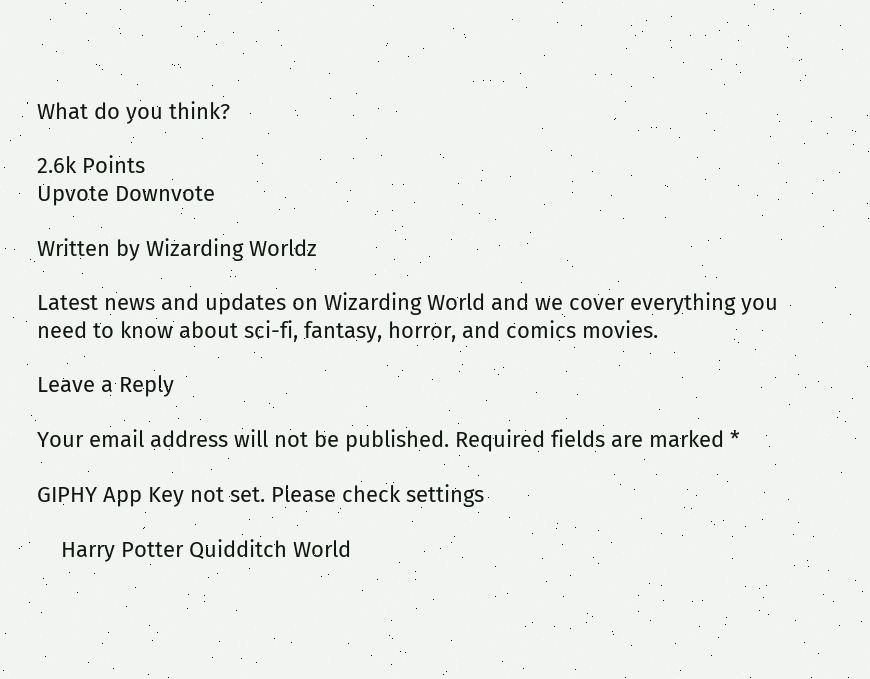What do you think?

2.6k Points
Upvote Downvote

Written by Wizarding Worldz

Latest news and updates on Wizarding World and we cover everything you need to know about sci-fi, fantasy, horror, and comics movies.

Leave a Reply

Your email address will not be published. Required fields are marked *

GIPHY App Key not set. Please check settings

    Harry Potter Quidditch World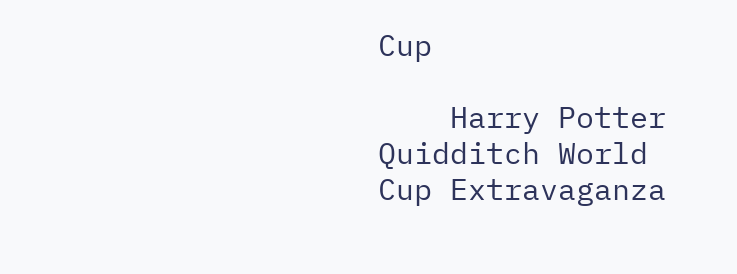Cup

    Harry Potter Quidditch World Cup Extravaganza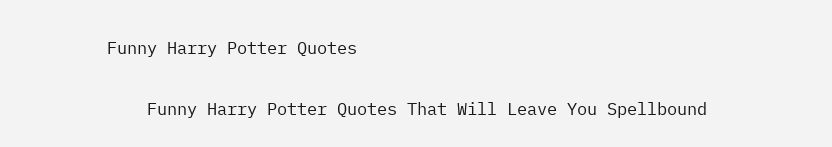Funny Harry Potter Quotes

    Funny Harry Potter Quotes That Will Leave You Spellbound